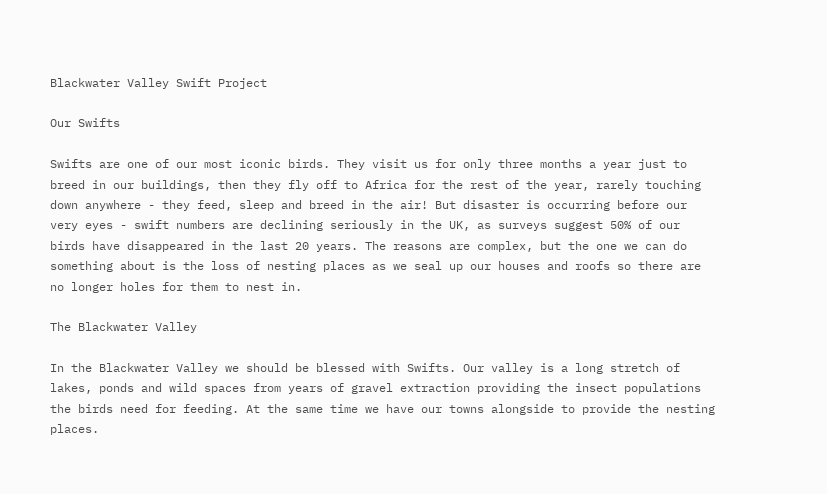Blackwater Valley Swift Project

Our Swifts

Swifts are one of our most iconic birds. They visit us for only three months a year just to breed in our buildings, then they fly off to Africa for the rest of the year, rarely touching down anywhere - they feed, sleep and breed in the air! But disaster is occurring before our very eyes - swift numbers are declining seriously in the UK, as surveys suggest 50% of our birds have disappeared in the last 20 years. The reasons are complex, but the one we can do something about is the loss of nesting places as we seal up our houses and roofs so there are no longer holes for them to nest in.

The Blackwater Valley

In the Blackwater Valley we should be blessed with Swifts. Our valley is a long stretch of lakes, ponds and wild spaces from years of gravel extraction providing the insect populations the birds need for feeding. At the same time we have our towns alongside to provide the nesting places.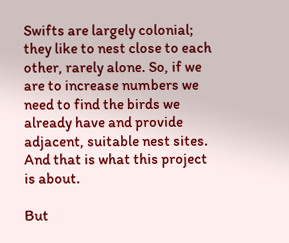Swifts are largely colonial; they like to nest close to each other, rarely alone. So, if we are to increase numbers we need to find the birds we already have and provide adjacent, suitable nest sites. And that is what this project is about.

But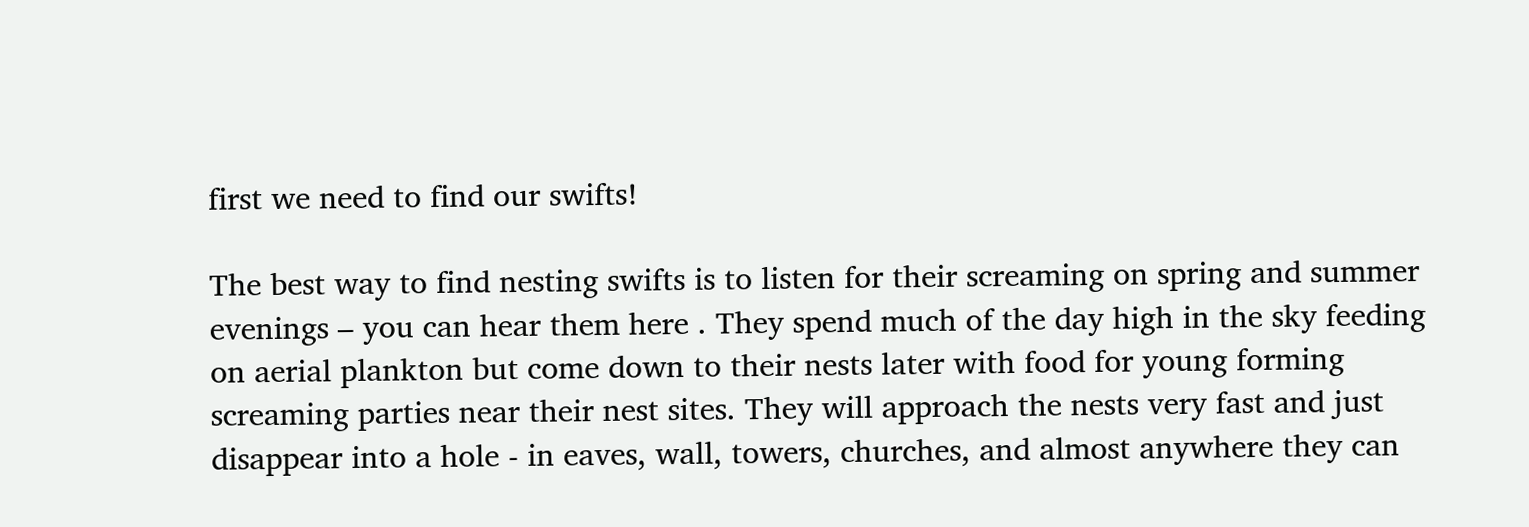first we need to find our swifts!

The best way to find nesting swifts is to listen for their screaming on spring and summer evenings – you can hear them here . They spend much of the day high in the sky feeding on aerial plankton but come down to their nests later with food for young forming screaming parties near their nest sites. They will approach the nests very fast and just disappear into a hole - in eaves, wall, towers, churches, and almost anywhere they can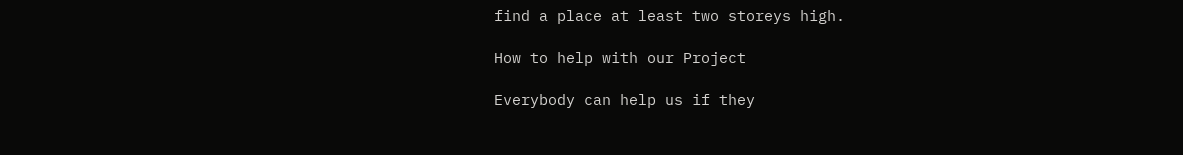find a place at least two storeys high.

How to help with our Project

Everybody can help us if they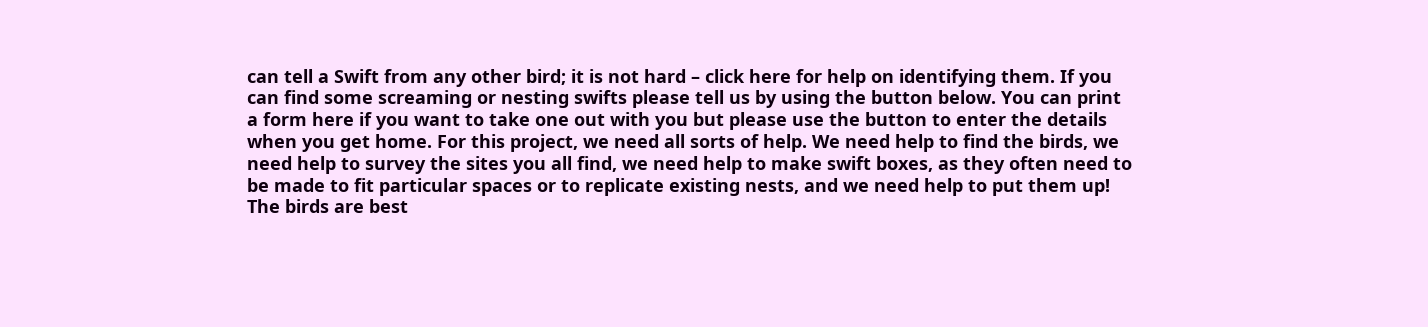can tell a Swift from any other bird; it is not hard – click here for help on identifying them. If you can find some screaming or nesting swifts please tell us by using the button below. You can print a form here if you want to take one out with you but please use the button to enter the details when you get home. For this project, we need all sorts of help. We need help to find the birds, we need help to survey the sites you all find, we need help to make swift boxes, as they often need to be made to fit particular spaces or to replicate existing nests, and we need help to put them up! The birds are best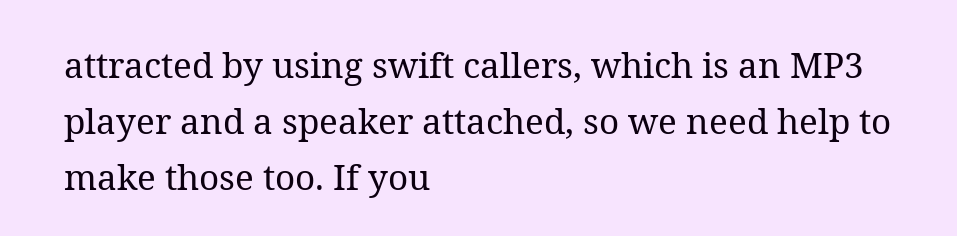attracted by using swift callers, which is an MP3 player and a speaker attached, so we need help to make those too. If you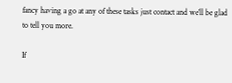fancy having a go at any of these tasks just contact and we’ll be glad to tell you more.

If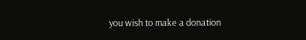you wish to make a donation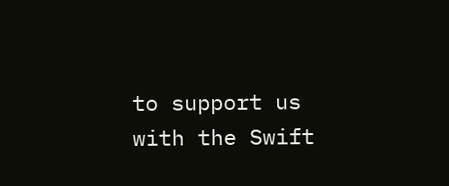to support us with the Swift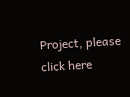Project, please click here